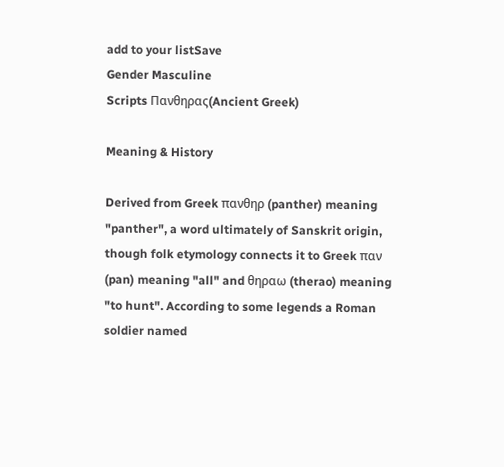add to your listSave
Gender Masculine
Scripts Πανθηρας(Ancient Greek)

Meaning & History

Derived from Greek πανθηρ (panther) meaning "panther", a word ultimately of Sanskrit origin, though folk etymology connects it to Greek παν (pan) meaning "all" and θηραω (therao) meaning "to hunt". According to some legends a Roman soldier named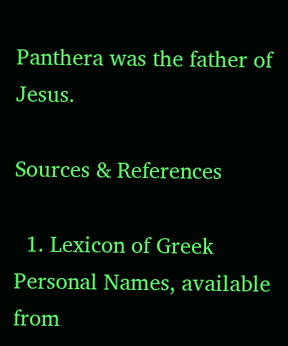Panthera was the father of Jesus.

Sources & References

  1. Lexicon of Greek Personal Names, available from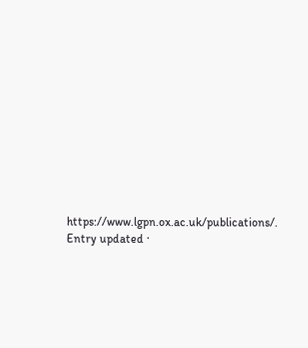https://www.lgpn.ox.ac.uk/publications/.
Entry updated ·